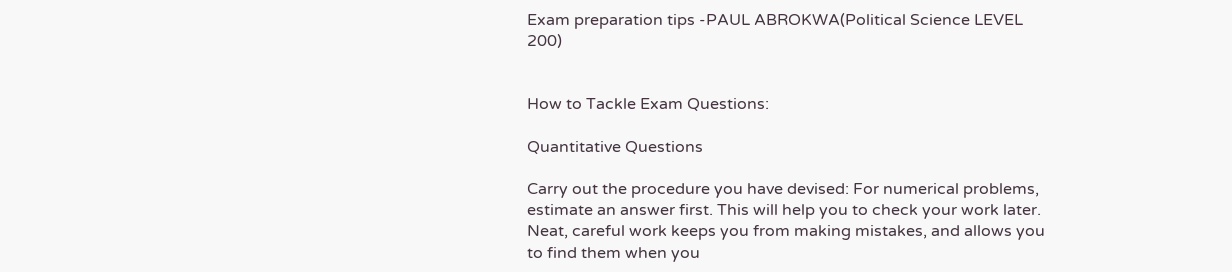Exam preparation tips -PAUL ABROKWA(Political Science LEVEL 200)


How to Tackle Exam Questions:

Quantitative Questions

Carry out the procedure you have devised: For numerical problems, estimate an answer first. This will help you to check your work later. Neat, careful work keeps you from making mistakes, and allows you to find them when you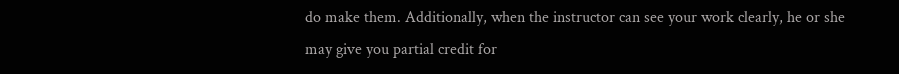do make them. Additionally, when the instructor can see your work clearly, he or she may give you partial credit for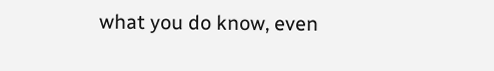what you do know, even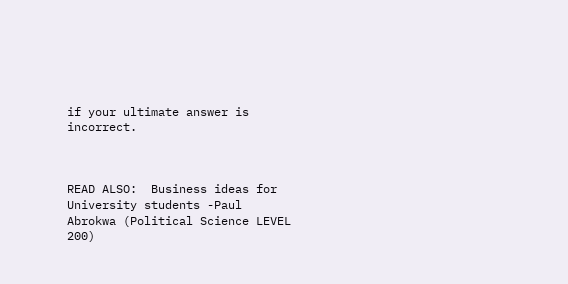if your ultimate answer is incorrect.



READ ALSO:  Business ideas for University students -Paul Abrokwa (Political Science LEVEL 200)